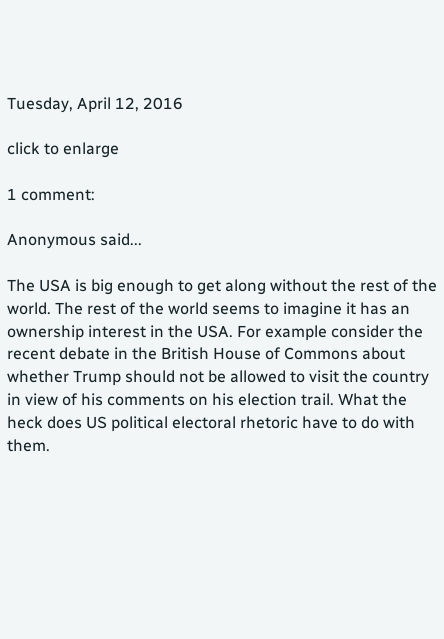Tuesday, April 12, 2016

click to enlarge

1 comment:

Anonymous said...

The USA is big enough to get along without the rest of the world. The rest of the world seems to imagine it has an ownership interest in the USA. For example consider the recent debate in the British House of Commons about whether Trump should not be allowed to visit the country in view of his comments on his election trail. What the heck does US political electoral rhetoric have to do with them.